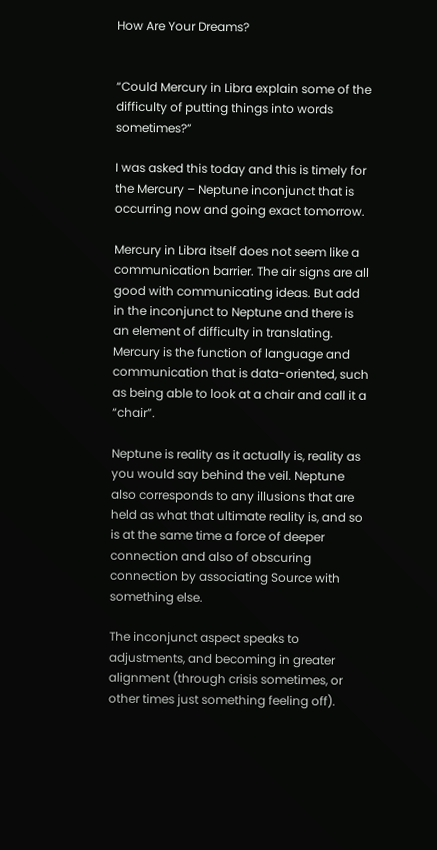How Are Your Dreams?


“Could Mercury in Libra explain some of the difficulty of putting things into words sometimes?”

I was asked this today and this is timely for the Mercury – Neptune inconjunct that is occurring now and going exact tomorrow.

Mercury in Libra itself does not seem like a communication barrier. The air signs are all good with communicating ideas. But add in the inconjunct to Neptune and there is an element of difficulty in translating. Mercury is the function of language and communication that is data-oriented, such as being able to look at a chair and call it a “chair”.

Neptune is reality as it actually is, reality as you would say behind the veil. Neptune also corresponds to any illusions that are held as what that ultimate reality is, and so is at the same time a force of deeper connection and also of obscuring connection by associating Source with something else.

The inconjunct aspect speaks to adjustments, and becoming in greater alignment (through crisis sometimes, or other times just something feeling off).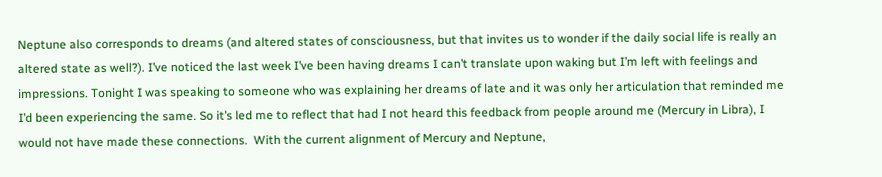Neptune also corresponds to dreams (and altered states of consciousness, but that invites us to wonder if the daily social life is really an altered state as well?). I’ve noticed the last week I’ve been having dreams I can’t translate upon waking but I’m left with feelings and impressions. Tonight I was speaking to someone who was explaining her dreams of late and it was only her articulation that reminded me I’d been experiencing the same. So it’s led me to reflect that had I not heard this feedback from people around me (Mercury in Libra), I would not have made these connections.  With the current alignment of Mercury and Neptune,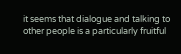it seems that dialogue and talking to other people is a particularly fruitful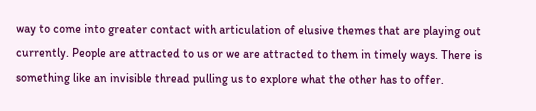way to come into greater contact with articulation of elusive themes that are playing out currently. People are attracted to us or we are attracted to them in timely ways. There is something like an invisible thread pulling us to explore what the other has to offer.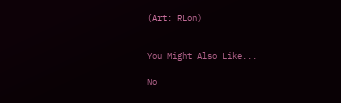(Art: RLon)


You Might Also Like...

No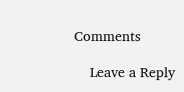Comments

    Leave a Reply